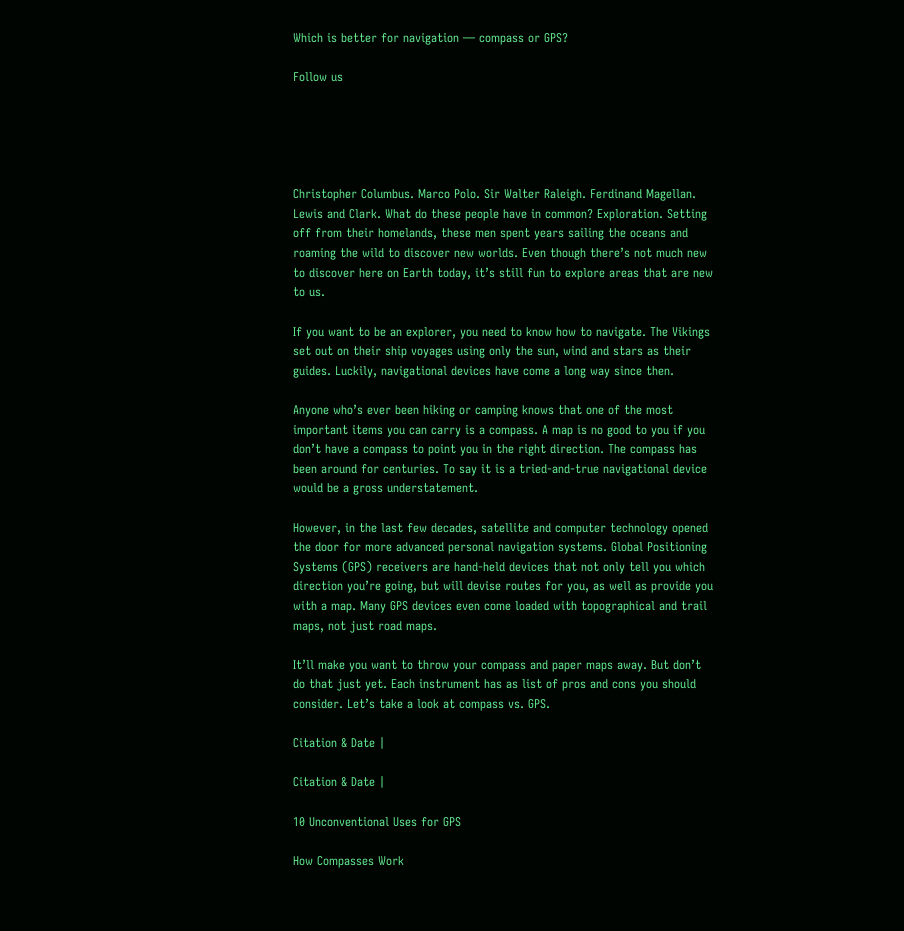Which is better for navigation — compass or GPS?

Follow us





Christopher Columbus. Marco Polo. Sir Walter Raleigh. Ferdinand Magellan. Lewis and Clark. What do these people have in common? Exploration. Setting off from their homelands, these men spent years sailing the oceans and roaming the wild to discover new worlds. Even though there’s not much new to discover here on Earth today, it’s still fun to explore areas that are new to us.

If you want to be an explorer, you need to know how to navigate. The Vikings set out on their ship voyages using only the sun, wind and stars as their guides. Luckily, navigational devices have come a long way since then.

Anyone who’s ever been hiking or camping knows that one of the most important items you can carry is a compass. A map is no good to you if you don’t have a compass to point you in the right direction. The compass has been around for centuries. To say it is a tried-and-true navigational device would be a gross understatement.

However, in the last few decades, satellite and computer technology opened the door for more advanced personal navigation systems. Global Positioning Systems (GPS) receivers are hand-held devices that not only tell you which direction you’re going, but will devise routes for you, as well as provide you with a map. Many GPS devices even come loaded with topographical and trail maps, not just road maps.

It’ll make you want to throw your compass and paper maps away. But don’t do that just yet. Each instrument has as list of pros and cons you should consider. Let’s take a look at compass vs. GPS.

Citation & Date |

Citation & Date |

10 Unconventional Uses for GPS

How Compasses Work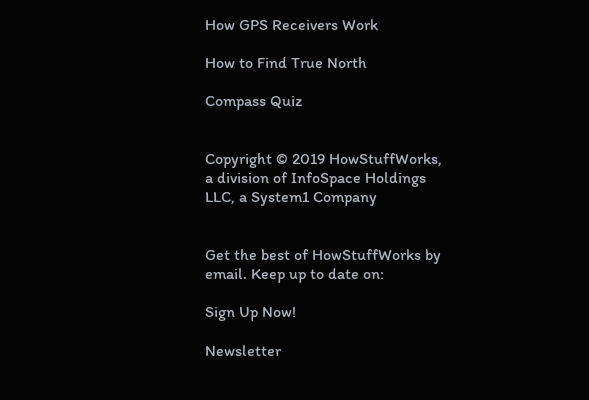How GPS Receivers Work

How to Find True North

Compass Quiz


Copyright © 2019 HowStuffWorks, a division of InfoSpace Holdings LLC, a System1 Company


Get the best of HowStuffWorks by email. Keep up to date on:

Sign Up Now!

Newsletter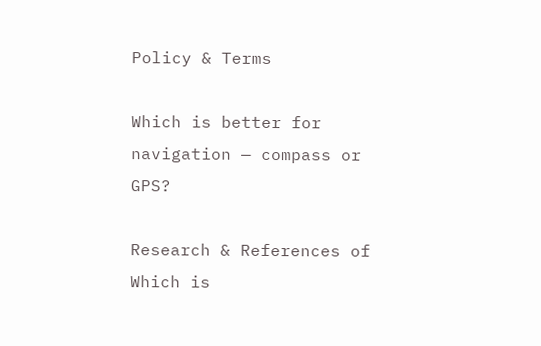Policy & Terms

Which is better for navigation — compass or GPS?

Research & References of Which is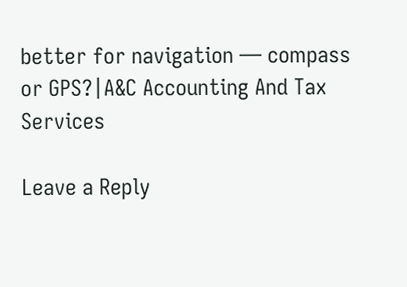better for navigation — compass or GPS?|A&C Accounting And Tax Services

Leave a Reply